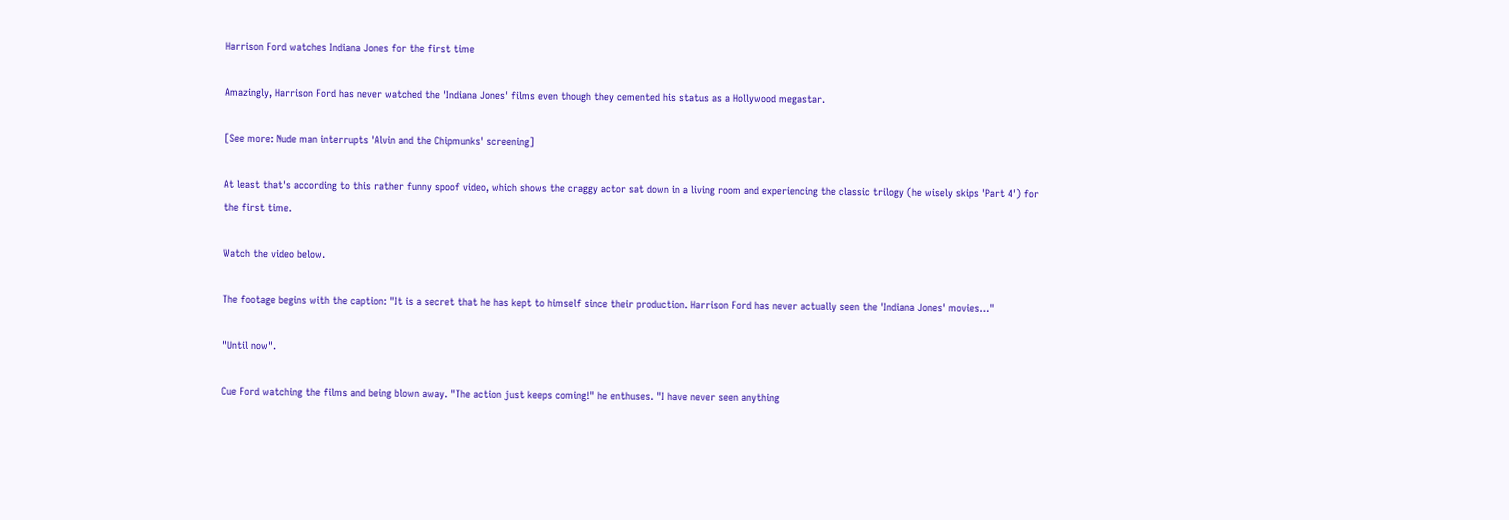Harrison Ford watches Indiana Jones for the first time

Amazingly, Harrison Ford has never watched the 'Indiana Jones' films even though they cemented his status as a Hollywood megastar.

[See more: Nude man interrupts 'Alvin and the Chipmunks' screening]

At least that's according to this rather funny spoof video, which shows the craggy actor sat down in a living room and experiencing the classic trilogy (he wisely skips 'Part 4') for the first time.

Watch the video below.

The footage begins with the caption: "It is a secret that he has kept to himself since their production. Harrison Ford has never actually seen the 'Indiana Jones' movies…"

"Until now".

Cue Ford watching the films and being blown away. "The action just keeps coming!" he enthuses. "I have never seen anything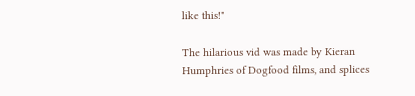like this!"

The hilarious vid was made by Kieran Humphries of Dogfood films, and splices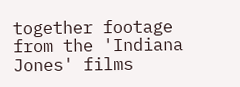together footage from the 'Indiana Jones' films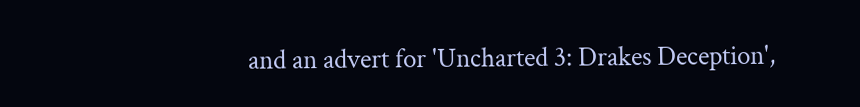and an advert for 'Uncharted 3: Drakes Deception',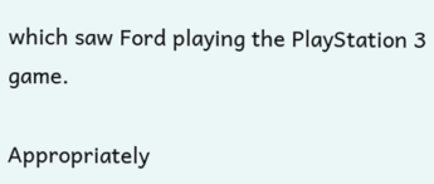which saw Ford playing the PlayStation 3 game.

Appropriately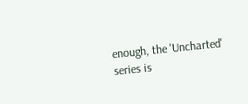enough, the 'Uncharted' series is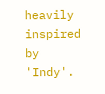heavily inspired by 'Indy'.